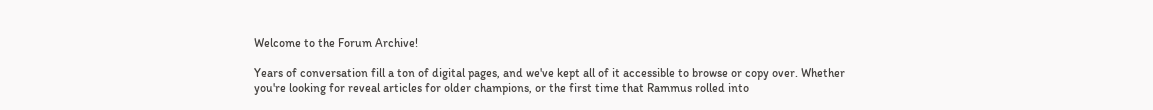Welcome to the Forum Archive!

Years of conversation fill a ton of digital pages, and we've kept all of it accessible to browse or copy over. Whether you're looking for reveal articles for older champions, or the first time that Rammus rolled into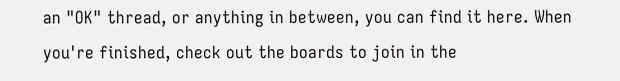an "OK" thread, or anything in between, you can find it here. When you're finished, check out the boards to join in the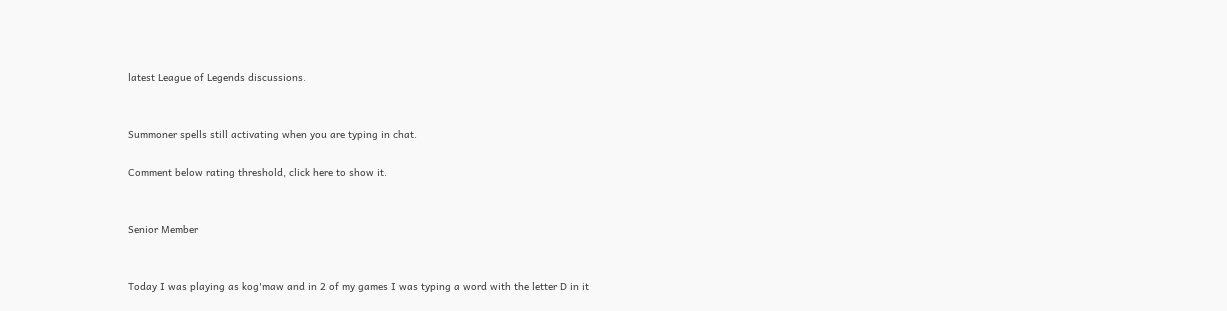latest League of Legends discussions.


Summoner spells still activating when you are typing in chat.

Comment below rating threshold, click here to show it.


Senior Member


Today I was playing as kog'maw and in 2 of my games I was typing a word with the letter D in it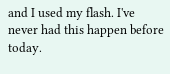and I used my flash. I've never had this happen before today.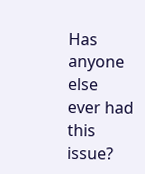Has anyone else ever had this issue?